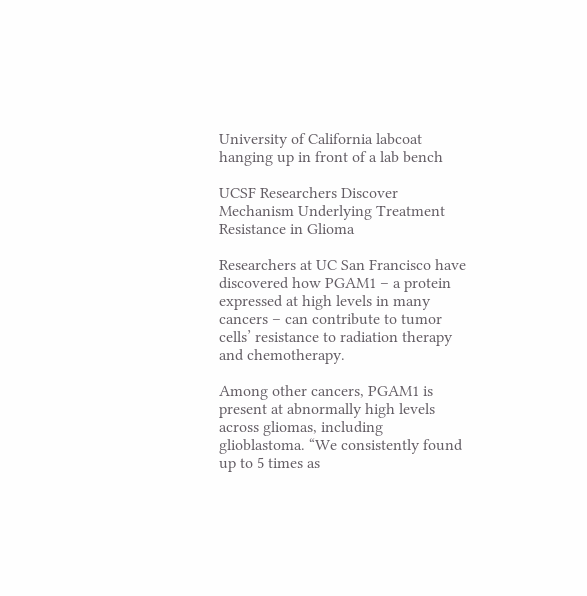University of California labcoat hanging up in front of a lab bench

UCSF Researchers Discover Mechanism Underlying Treatment Resistance in Glioma

Researchers at UC San Francisco have discovered how PGAM1 – a protein expressed at high levels in many cancers – can contribute to tumor cells’ resistance to radiation therapy and chemotherapy.

Among other cancers, PGAM1 is present at abnormally high levels across gliomas, including glioblastoma. “We consistently found up to 5 times as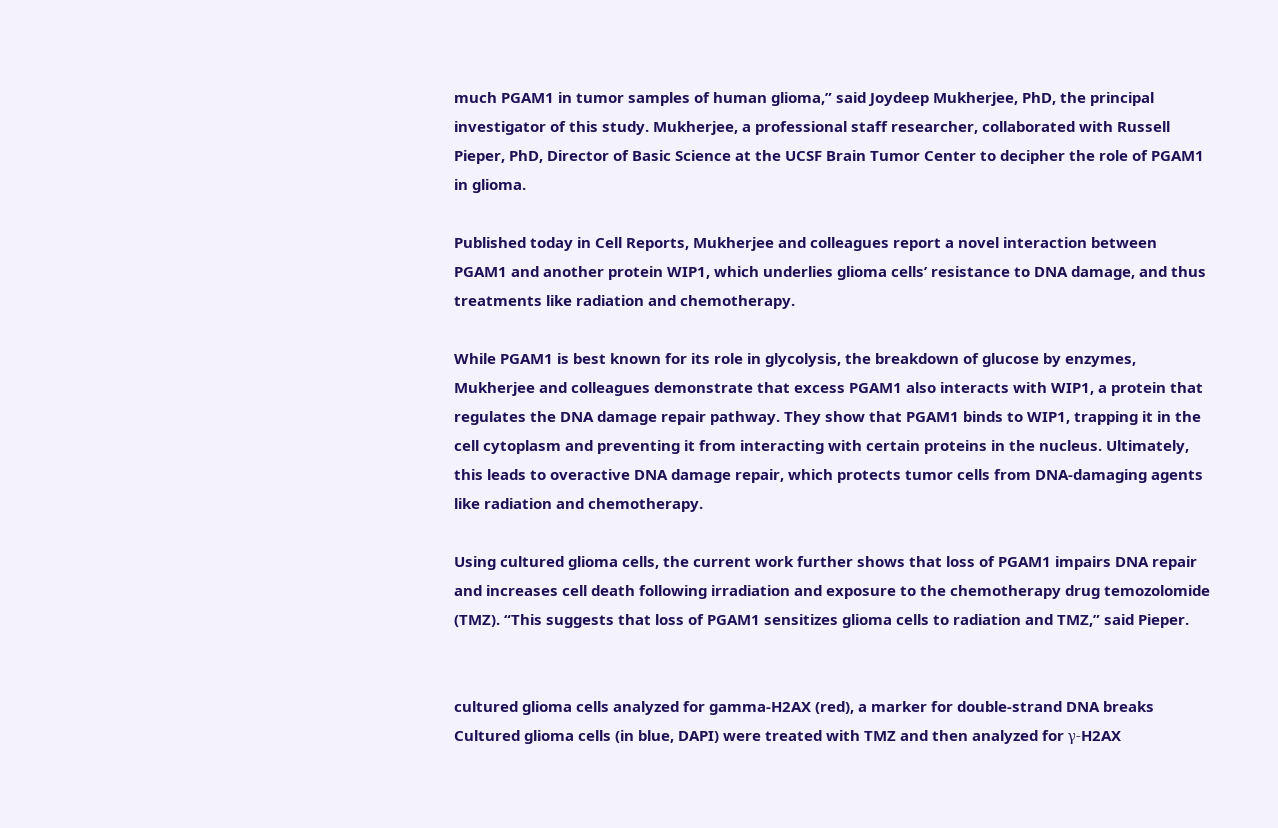much PGAM1 in tumor samples of human glioma,” said Joydeep Mukherjee, PhD, the principal investigator of this study. Mukherjee, a professional staff researcher, collaborated with Russell Pieper, PhD, Director of Basic Science at the UCSF Brain Tumor Center to decipher the role of PGAM1 in glioma.

Published today in Cell Reports, Mukherjee and colleagues report a novel interaction between PGAM1 and another protein WIP1, which underlies glioma cells’ resistance to DNA damage, and thus treatments like radiation and chemotherapy.

While PGAM1 is best known for its role in glycolysis, the breakdown of glucose by enzymes, Mukherjee and colleagues demonstrate that excess PGAM1 also interacts with WIP1, a protein that regulates the DNA damage repair pathway. They show that PGAM1 binds to WIP1, trapping it in the cell cytoplasm and preventing it from interacting with certain proteins in the nucleus. Ultimately, this leads to overactive DNA damage repair, which protects tumor cells from DNA-damaging agents like radiation and chemotherapy.

Using cultured glioma cells, the current work further shows that loss of PGAM1 impairs DNA repair and increases cell death following irradiation and exposure to the chemotherapy drug temozolomide (TMZ). “This suggests that loss of PGAM1 sensitizes glioma cells to radiation and TMZ,” said Pieper.


cultured glioma cells analyzed for gamma-H2AX (red), a marker for double-strand DNA breaks
Cultured glioma cells (in blue, DAPI) were treated with TMZ and then analyzed for γ-H2AX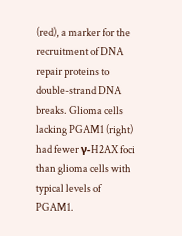(red), a marker for the recruitment of DNA repair proteins to double-strand DNA breaks. Glioma cells lacking PGAM1 (right) had fewer γ-H2AX foci than glioma cells with typical levels of PGAM1.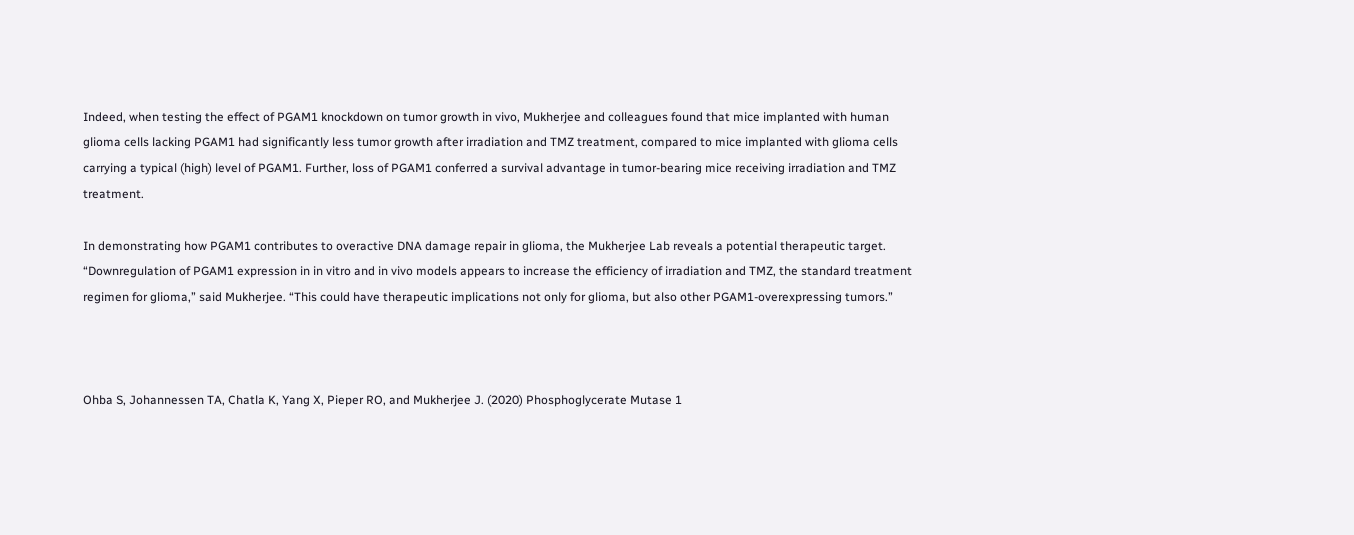Indeed, when testing the effect of PGAM1 knockdown on tumor growth in vivo, Mukherjee and colleagues found that mice implanted with human glioma cells lacking PGAM1 had significantly less tumor growth after irradiation and TMZ treatment, compared to mice implanted with glioma cells carrying a typical (high) level of PGAM1. Further, loss of PGAM1 conferred a survival advantage in tumor-bearing mice receiving irradiation and TMZ treatment.

In demonstrating how PGAM1 contributes to overactive DNA damage repair in glioma, the Mukherjee Lab reveals a potential therapeutic target. “Downregulation of PGAM1 expression in in vitro and in vivo models appears to increase the efficiency of irradiation and TMZ, the standard treatment regimen for glioma,” said Mukherjee. “This could have therapeutic implications not only for glioma, but also other PGAM1-overexpressing tumors.”



Ohba S, Johannessen TA, Chatla K, Yang X, Pieper RO, and Mukherjee J. (2020) Phosphoglycerate Mutase 1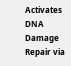Activates DNA Damage Repair via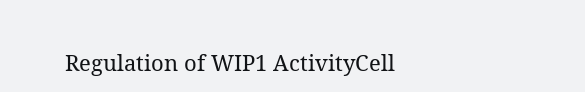Regulation of WIP1 ActivityCell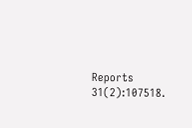Reports 31(2):107518.